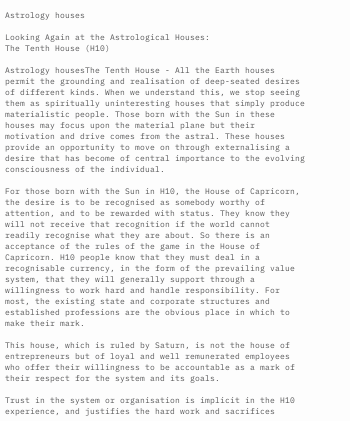Astrology houses

Looking Again at the Astrological Houses:
The Tenth House (H10)

Astrology housesThe Tenth House - All the Earth houses permit the grounding and realisation of deep-seated desires of different kinds. When we understand this, we stop seeing them as spiritually uninteresting houses that simply produce materialistic people. Those born with the Sun in these houses may focus upon the material plane but their motivation and drive comes from the astral. These houses provide an opportunity to move on through externalising a desire that has become of central importance to the evolving consciousness of the individual.

For those born with the Sun in H10, the House of Capricorn, the desire is to be recognised as somebody worthy of attention, and to be rewarded with status. They know they will not receive that recognition if the world cannot readily recognise what they are about. So there is an acceptance of the rules of the game in the House of Capricorn. H10 people know that they must deal in a recognisable currency, in the form of the prevailing value system, that they will generally support through a willingness to work hard and handle responsibility. For most, the existing state and corporate structures and established professions are the obvious place in which to make their mark.

This house, which is ruled by Saturn, is not the house of entrepreneurs but of loyal and well remunerated employees who offer their willingness to be accountable as a mark of their respect for the system and its goals.

Trust in the system or organisation is implicit in the H10 experience, and justifies the hard work and sacrifices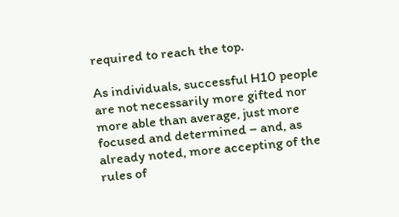required to reach the top.

As individuals, successful H10 people are not necessarily more gifted nor more able than average, just more focused and determined – and, as already noted, more accepting of the rules of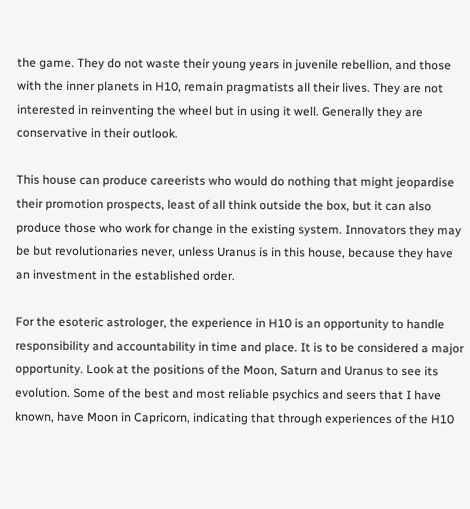the game. They do not waste their young years in juvenile rebellion, and those with the inner planets in H10, remain pragmatists all their lives. They are not interested in reinventing the wheel but in using it well. Generally they are conservative in their outlook.

This house can produce careerists who would do nothing that might jeopardise their promotion prospects, least of all think outside the box, but it can also produce those who work for change in the existing system. Innovators they may be but revolutionaries never, unless Uranus is in this house, because they have an investment in the established order.

For the esoteric astrologer, the experience in H10 is an opportunity to handle responsibility and accountability in time and place. It is to be considered a major opportunity. Look at the positions of the Moon, Saturn and Uranus to see its evolution. Some of the best and most reliable psychics and seers that I have known, have Moon in Capricorn, indicating that through experiences of the H10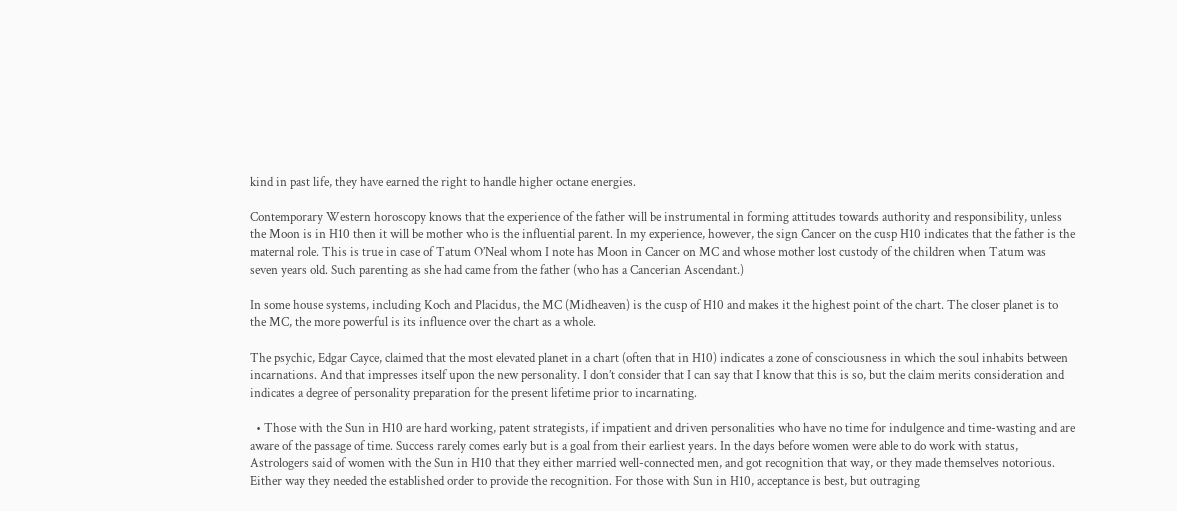kind in past life, they have earned the right to handle higher octane energies.

Contemporary Western horoscopy knows that the experience of the father will be instrumental in forming attitudes towards authority and responsibility, unless the Moon is in H10 then it will be mother who is the influential parent. In my experience, however, the sign Cancer on the cusp H10 indicates that the father is the maternal role. This is true in case of Tatum O’Neal whom I note has Moon in Cancer on MC and whose mother lost custody of the children when Tatum was seven years old. Such parenting as she had came from the father (who has a Cancerian Ascendant.)

In some house systems, including Koch and Placidus, the MC (Midheaven) is the cusp of H10 and makes it the highest point of the chart. The closer planet is to the MC, the more powerful is its influence over the chart as a whole.

The psychic, Edgar Cayce, claimed that the most elevated planet in a chart (often that in H10) indicates a zone of consciousness in which the soul inhabits between incarnations. And that impresses itself upon the new personality. I don’t consider that I can say that I know that this is so, but the claim merits consideration and indicates a degree of personality preparation for the present lifetime prior to incarnating.

  • Those with the Sun in H10 are hard working, patent strategists, if impatient and driven personalities who have no time for indulgence and time-wasting and are aware of the passage of time. Success rarely comes early but is a goal from their earliest years. In the days before women were able to do work with status, Astrologers said of women with the Sun in H10 that they either married well-connected men, and got recognition that way, or they made themselves notorious. Either way they needed the established order to provide the recognition. For those with Sun in H10, acceptance is best, but outraging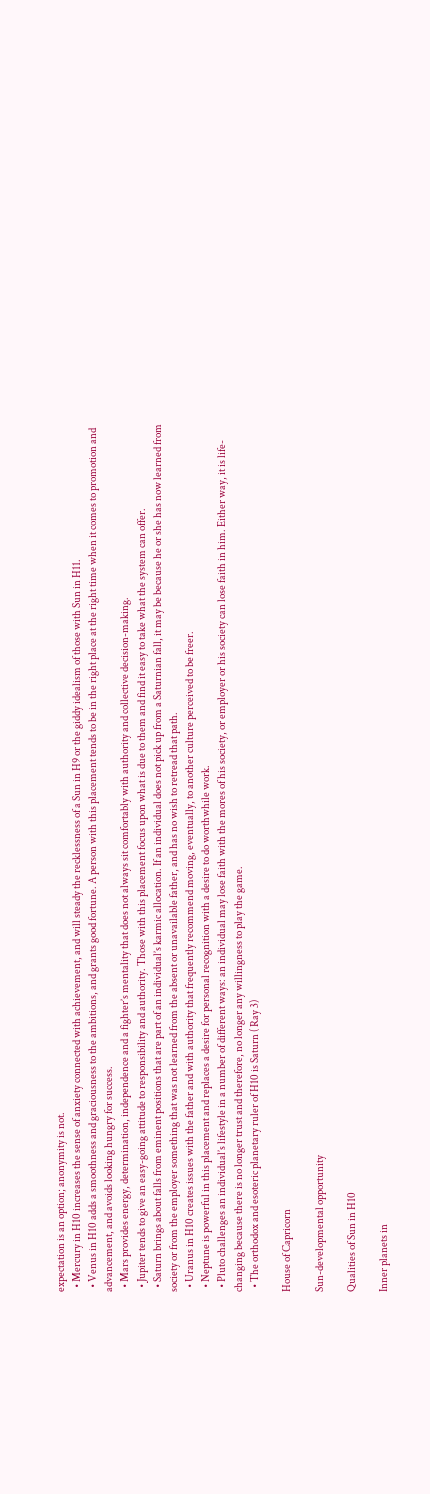expectation is an option; anonymity is not.
  • Mercury in H10 increases the sense of anxiety connected with achievement, and will steady the recklessness of a Sun in H9 or the giddy idealism of those with Sun in H11.
  • Venus in H10 adds a smoothness and graciousness to the ambitions, and grants good fortune. A person with this placement tends to be in the right place at the right time when it comes to promotion and advancement, and avoids looking hungry for success.
  • Mars provides energy, determination, independence and a fighter’s mentality that does not always sit comfortably with authority and collective decision-making.
  • Jupiter tends to give an easy-going attitude to responsibility and authority. Those with this placement focus upon what is due to them and find it easy to take what the system can offer.
  • Saturn brings about falls from eminent positions that are part of an individual’s karmic allocation. If an individual does not pick up from a Saturnian fall, it may be because he or she has now learned from society or from the employer something that was not learned from the absent or unavailable father, and has no wish to retread that path.
  • Uranus in H10 creates issues with the father and with authority that frequently recommend moving, eventually, to another culture perceived to be freer.
  • Neptune is powerful in this placement and replaces a desire for personal recognition with a desire to do worthwhile work.
  • Pluto challenges an individual’s lifestyle in a number of different ways: an individual may lose faith with the mores of his society, or employer or his society can lose faith in him. Either way, it is life-changing because there is no longer trust and therefore, no longer any willingness to play the game.
  • The orthodox and esoteric planetary ruler of H10 is Saturn ( Ray 3)

House of Capricorn

Sun-developmental opportunity

Qualities of Sun in H10

Inner planets in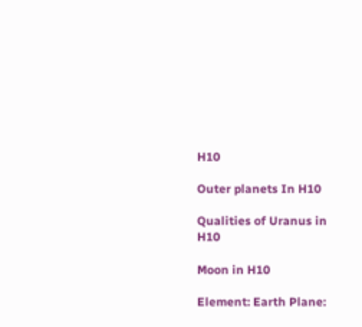H10

Outer planets In H10

Qualities of Uranus in H10

Moon in H10

Element: Earth Plane: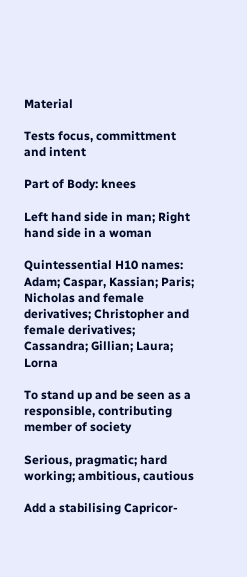Material

Tests focus, committment and intent

Part of Body: knees

Left hand side in man; Right hand side in a woman

Quintessential H10 names: Adam; Caspar, Kassian; Paris; Nicholas and female derivatives; Christopher and female derivatives; Cassandra; Gillian; Laura; Lorna

To stand up and be seen as a responsible, contributing member of society

Serious, pragmatic; hard working; ambitious, cautious

Add a stabilising Capricor-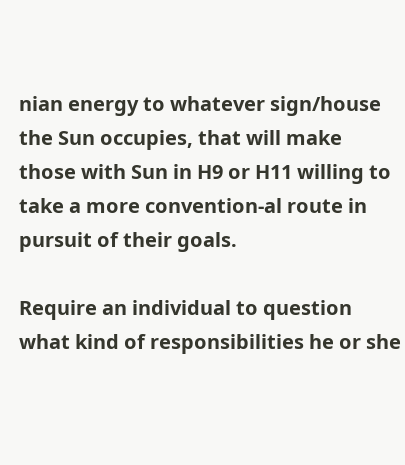nian energy to whatever sign/house the Sun occupies, that will make those with Sun in H9 or H11 willing to take a more convention-al route in pursuit of their goals.

Require an individual to question what kind of responsibilities he or she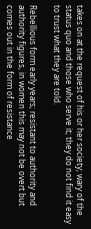takes on at the request of his or her society; wary of the status quo and those who serve it; they do not find it easy to trust what they are told.

Rebellious form early years; resistant to authority and authority figures, in women this may not be overt but comes out in the form of resistance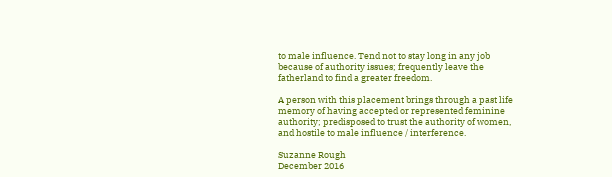to male influence. Tend not to stay long in any job because of authority issues; frequently leave the fatherland to find a greater freedom.

A person with this placement brings through a past life memory of having accepted or represented feminine authority; predisposed to trust the authority of women, and hostile to male influence / interference.

Suzanne Rough
December 2016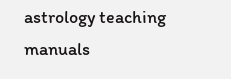astrology teaching manuals